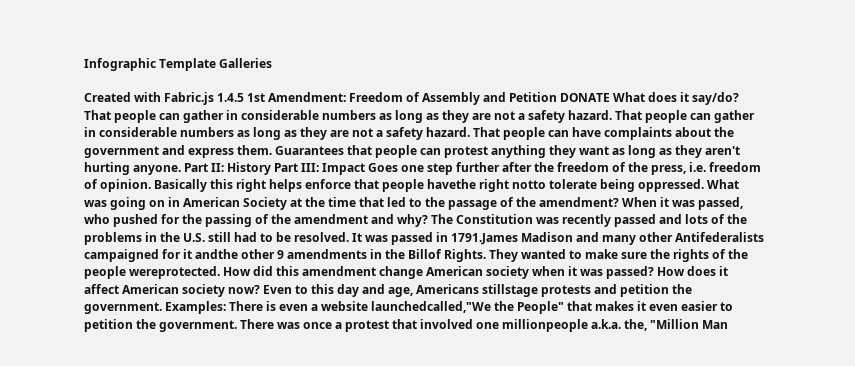Infographic Template Galleries

Created with Fabric.js 1.4.5 1st Amendment: Freedom of Assembly and Petition DONATE What does it say/do? That people can gather in considerable numbers as long as they are not a safety hazard. That people can gather in considerable numbers as long as they are not a safety hazard. That people can have complaints about the government and express them. Guarantees that people can protest anything they want as long as they aren't hurting anyone. Part II: History Part III: Impact Goes one step further after the freedom of the press, i.e. freedom of opinion. Basically this right helps enforce that people havethe right notto tolerate being oppressed. What was going on in American Society at the time that led to the passage of the amendment? When it was passed, who pushed for the passing of the amendment and why? The Constitution was recently passed and lots of the problems in the U.S. still had to be resolved. It was passed in 1791.James Madison and many other Antifederalists campaigned for it andthe other 9 amendments in the Billof Rights. They wanted to make sure the rights of the people wereprotected. How did this amendment change American society when it was passed? How does it affect American society now? Even to this day and age, Americans stillstage protests and petition the government. Examples: There is even a website launchedcalled,"We the People" that makes it even easier to petition the government. There was once a protest that involved one millionpeople a.k.a. the, "Million Man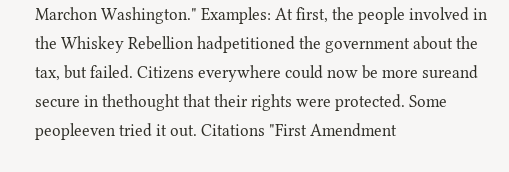Marchon Washington." Examples: At first, the people involved in the Whiskey Rebellion hadpetitioned the government about the tax, but failed. Citizens everywhere could now be more sureand secure in thethought that their rights were protected. Some peopleeven tried it out. Citations "First Amendment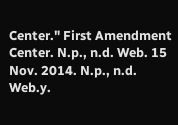Center." First Amendment Center. N.p., n.d. Web. 15 Nov. 2014. N.p., n.d. Web.y.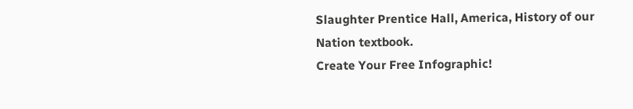Slaughter Prentice Hall, America, History of our Nation textbook.
Create Your Free Infographic!